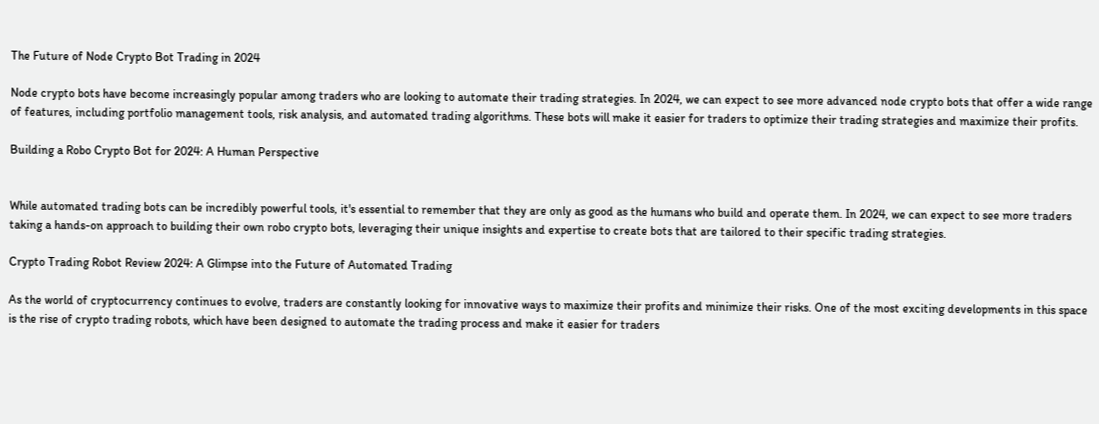The Future of Node Crypto Bot Trading in 2024

Node crypto bots have become increasingly popular among traders who are looking to automate their trading strategies. In 2024, we can expect to see more advanced node crypto bots that offer a wide range of features, including portfolio management tools, risk analysis, and automated trading algorithms. These bots will make it easier for traders to optimize their trading strategies and maximize their profits.

Building a Robo Crypto Bot for 2024: A Human Perspective


While automated trading bots can be incredibly powerful tools, it's essential to remember that they are only as good as the humans who build and operate them. In 2024, we can expect to see more traders taking a hands-on approach to building their own robo crypto bots, leveraging their unique insights and expertise to create bots that are tailored to their specific trading strategies.

Crypto Trading Robot Review 2024: A Glimpse into the Future of Automated Trading

As the world of cryptocurrency continues to evolve, traders are constantly looking for innovative ways to maximize their profits and minimize their risks. One of the most exciting developments in this space is the rise of crypto trading robots, which have been designed to automate the trading process and make it easier for traders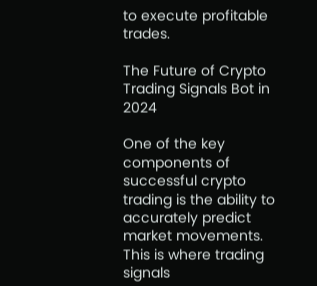to execute profitable trades.

The Future of Crypto Trading Signals Bot in 2024

One of the key components of successful crypto trading is the ability to accurately predict market movements. This is where trading signals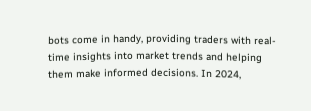bots come in handy, providing traders with real-time insights into market trends and helping them make informed decisions. In 2024,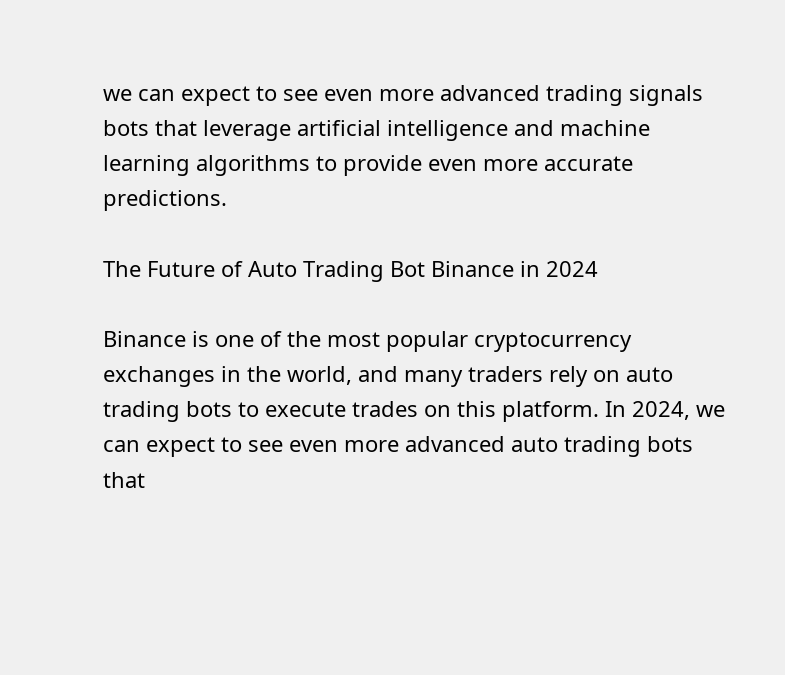we can expect to see even more advanced trading signals bots that leverage artificial intelligence and machine learning algorithms to provide even more accurate predictions.

The Future of Auto Trading Bot Binance in 2024

Binance is one of the most popular cryptocurrency exchanges in the world, and many traders rely on auto trading bots to execute trades on this platform. In 2024, we can expect to see even more advanced auto trading bots that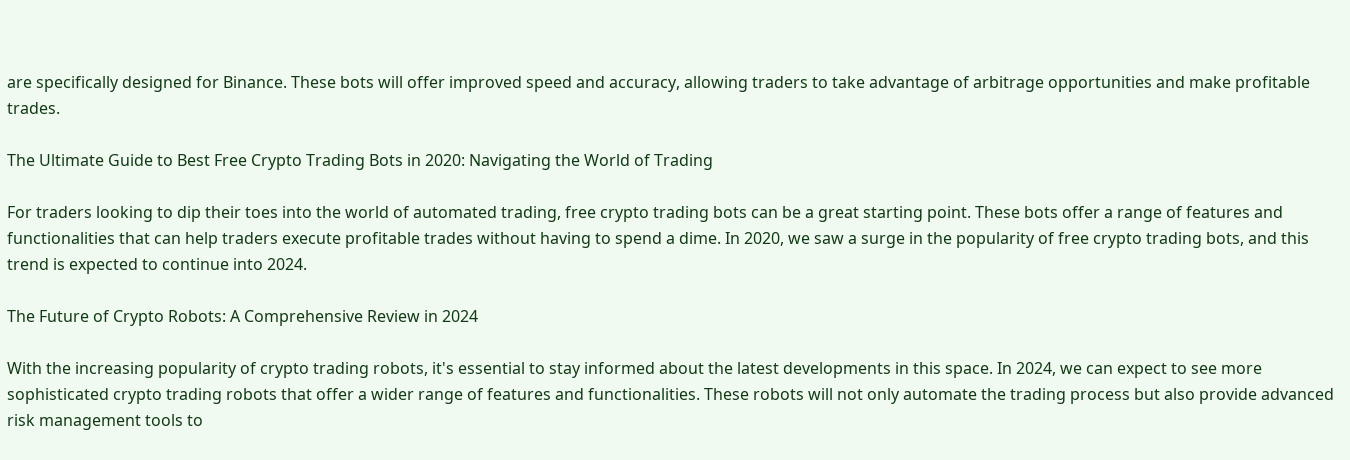are specifically designed for Binance. These bots will offer improved speed and accuracy, allowing traders to take advantage of arbitrage opportunities and make profitable trades.

The Ultimate Guide to Best Free Crypto Trading Bots in 2020: Navigating the World of Trading

For traders looking to dip their toes into the world of automated trading, free crypto trading bots can be a great starting point. These bots offer a range of features and functionalities that can help traders execute profitable trades without having to spend a dime. In 2020, we saw a surge in the popularity of free crypto trading bots, and this trend is expected to continue into 2024.

The Future of Crypto Robots: A Comprehensive Review in 2024

With the increasing popularity of crypto trading robots, it's essential to stay informed about the latest developments in this space. In 2024, we can expect to see more sophisticated crypto trading robots that offer a wider range of features and functionalities. These robots will not only automate the trading process but also provide advanced risk management tools to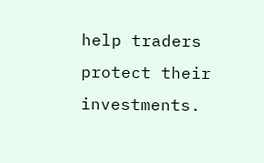help traders protect their investments.